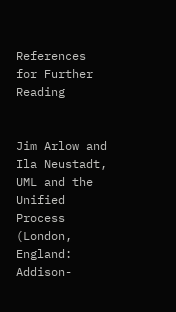References for Further Reading


Jim Arlow and Ila Neustadt, UML and the Unified Process (London, England: Addison-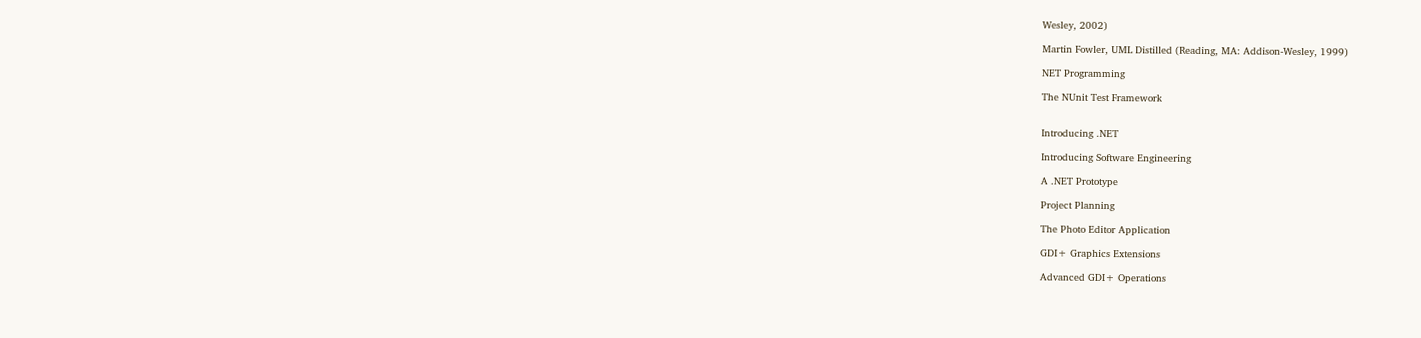Wesley, 2002)

Martin Fowler, UML Distilled (Reading, MA: Addison-Wesley, 1999)

NET Programming

The NUnit Test Framework


Introducing .NET

Introducing Software Engineering

A .NET Prototype

Project Planning

The Photo Editor Application

GDI+ Graphics Extensions

Advanced GDI+ Operations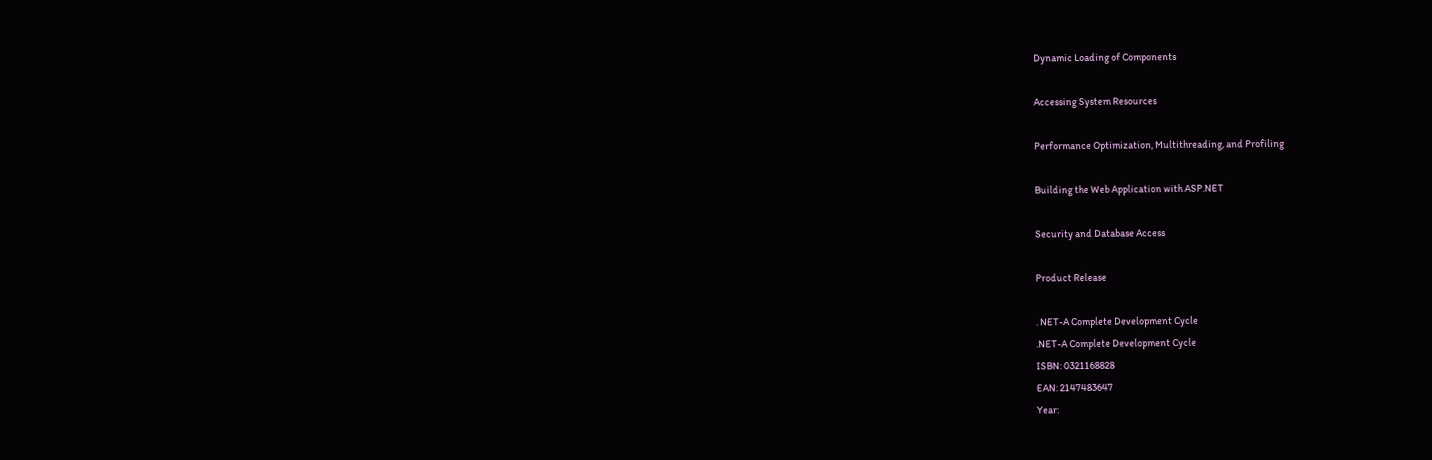Dynamic Loading of Components

Accessing System Resources

Performance Optimization, Multithreading, and Profiling

Building the Web Application with ASP.NET

Security and Database Access

Product Release

. NET-A Complete Development Cycle
.NET-A Complete Development Cycle
ISBN: 0321168828
EAN: 2147483647
Year: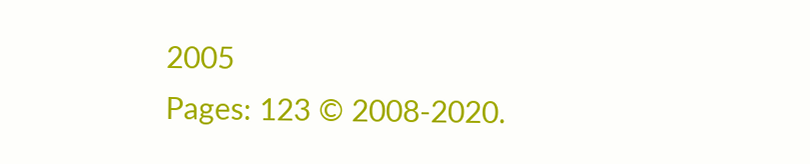2005
Pages: 123 © 2008-2020.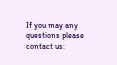If you may any questions please contact us: